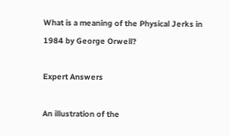What is a meaning of the Physical Jerks in 1984 by George Orwell?

Expert Answers

An illustration of the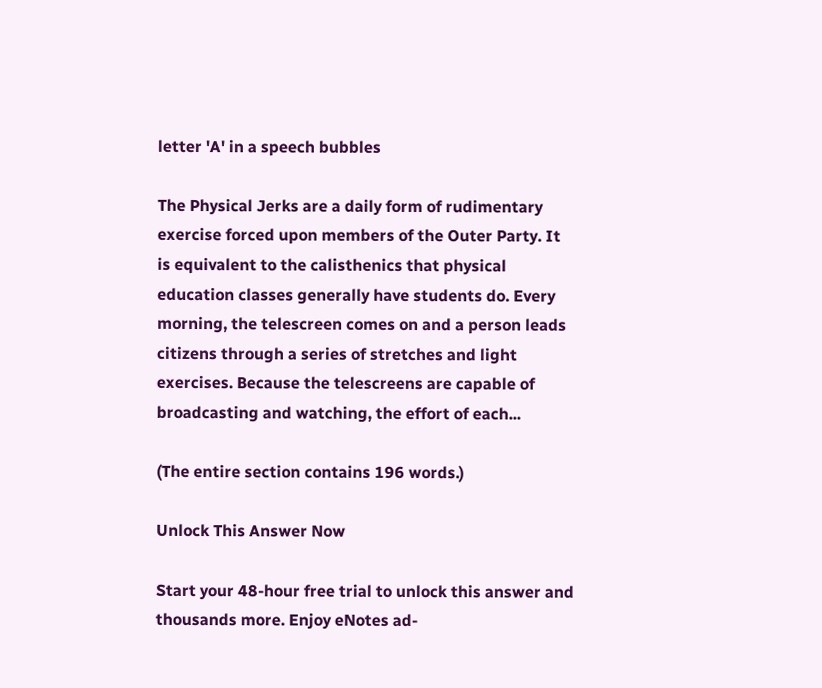letter 'A' in a speech bubbles

The Physical Jerks are a daily form of rudimentary exercise forced upon members of the Outer Party. It is equivalent to the calisthenics that physical education classes generally have students do. Every morning, the telescreen comes on and a person leads citizens through a series of stretches and light exercises. Because the telescreens are capable of broadcasting and watching, the effort of each...

(The entire section contains 196 words.)

Unlock This Answer Now

Start your 48-hour free trial to unlock this answer and thousands more. Enjoy eNotes ad-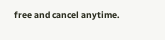free and cancel anytime.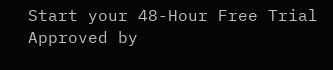Start your 48-Hour Free Trial
Approved by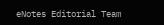eNotes Editorial Team